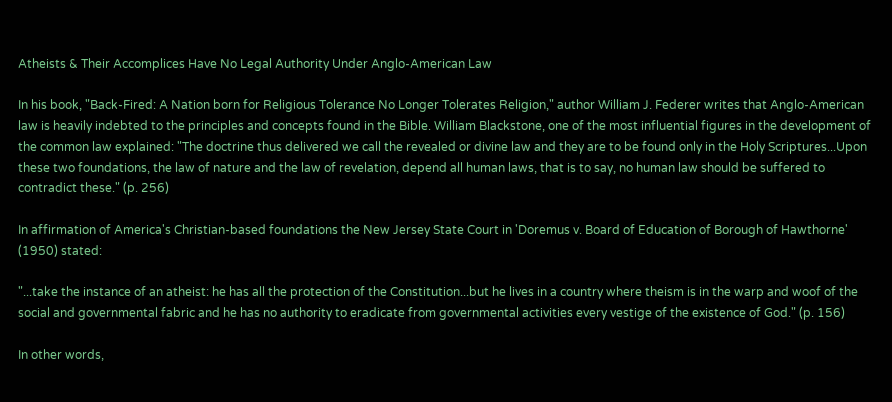Atheists & Their Accomplices Have No Legal Authority Under Anglo-American Law

In his book, "Back-Fired: A Nation born for Religious Tolerance No Longer Tolerates Religion," author William J. Federer writes that Anglo-American law is heavily indebted to the principles and concepts found in the Bible. William Blackstone, one of the most influential figures in the development of the common law explained: "The doctrine thus delivered we call the revealed or divine law and they are to be found only in the Holy Scriptures...Upon these two foundations, the law of nature and the law of revelation, depend all human laws, that is to say, no human law should be suffered to contradict these." (p. 256)

In affirmation of America's Christian-based foundations the New Jersey State Court in 'Doremus v. Board of Education of Borough of Hawthorne' (1950) stated:

"...take the instance of an atheist: he has all the protection of the Constitution...but he lives in a country where theism is in the warp and woof of the social and governmental fabric and he has no authority to eradicate from governmental activities every vestige of the existence of God." (p. 156)

In other words,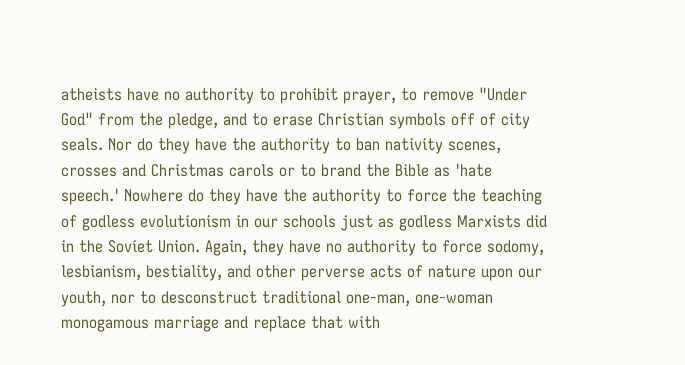atheists have no authority to prohibit prayer, to remove "Under God" from the pledge, and to erase Christian symbols off of city seals. Nor do they have the authority to ban nativity scenes, crosses and Christmas carols or to brand the Bible as 'hate speech.' Nowhere do they have the authority to force the teaching of godless evolutionism in our schools just as godless Marxists did in the Soviet Union. Again, they have no authority to force sodomy, lesbianism, bestiality, and other perverse acts of nature upon our youth, nor to desconstruct traditional one-man, one-woman monogamous marriage and replace that with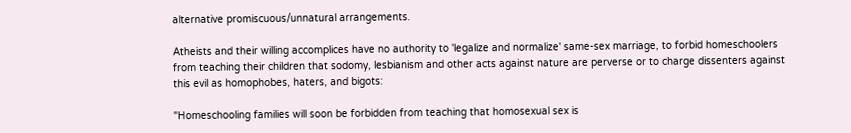alternative promiscuous/unnatural arrangements.

Atheists and their willing accomplices have no authority to 'legalize and normalize' same-sex marriage, to forbid homeschoolers from teaching their children that sodomy, lesbianism and other acts against nature are perverse or to charge dissenters against this evil as homophobes, haters, and bigots:

"Homeschooling families will soon be forbidden from teaching that homosexual sex is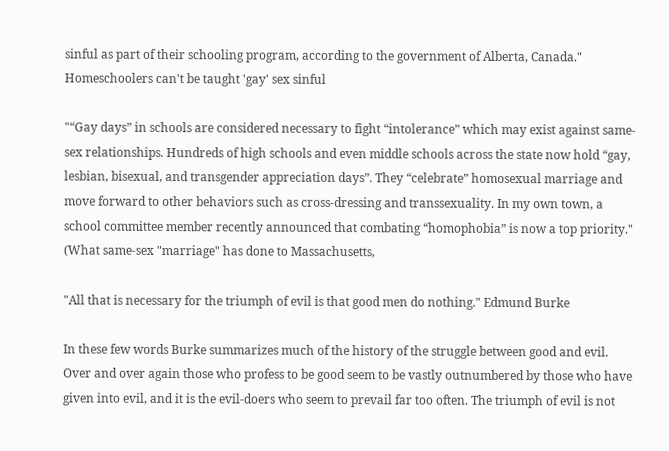sinful as part of their schooling program, according to the government of Alberta, Canada." Homeschoolers can't be taught 'gay' sex sinful

"“Gay days” in schools are considered necessary to fight “intolerance” which may exist against same-sex relationships. Hundreds of high schools and even middle schools across the state now hold “gay, lesbian, bisexual, and transgender appreciation days”. They “celebrate” homosexual marriage and move forward to other behaviors such as cross-dressing and transsexuality. In my own town, a school committee member recently announced that combating “homophobia” is now a top priority." (What same-sex "marriage" has done to Massachusetts,

"All that is necessary for the triumph of evil is that good men do nothing." Edmund Burke

In these few words Burke summarizes much of the history of the struggle between good and evil. Over and over again those who profess to be good seem to be vastly outnumbered by those who have given into evil, and it is the evil-doers who seem to prevail far too often. The triumph of evil is not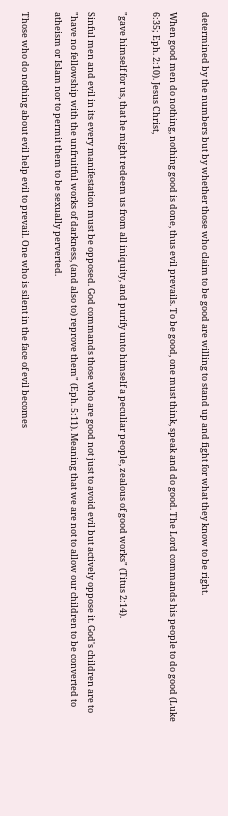determined by the numbers but by whether those who claim to be good are willing to stand up and fight for what they know to be right.

When good men do nothing, nothing good is done, thus evil prevails. To be good, one must think, speak and do good. The Lord commands his people to do good (Luke 6:35; Eph. 2:10). Jesus Christ,

"gave himself for us, that he might redeem us from all iniquity, and purify unto himself a peculiar people, zealous of good works" (Titus 2:14).

Sinful men and evil in its every manifestation must be opposed. God commands those who are good not just to avoid evil but actively oppose it. God's children are to "have no fellowship with the unfruitful works of darkness, (and also to) reprove them" (Eph. 5:11). Meaning that we are not to allow our children to be converted to atheism or Islam nor to permit them to be sexually perverted.

Those who do nothing about evil help evil to prevail. One who is silent in the face of evil becomes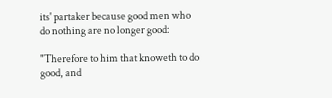its' partaker because good men who do nothing are no longer good:

"Therefore to him that knoweth to do good, and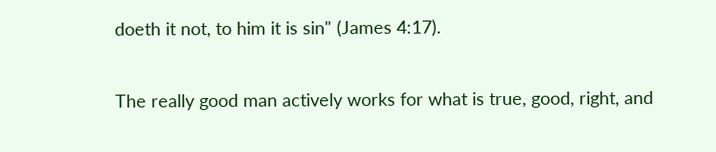doeth it not, to him it is sin" (James 4:17).

The really good man actively works for what is true, good, right, and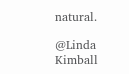natural.

@Linda Kimball